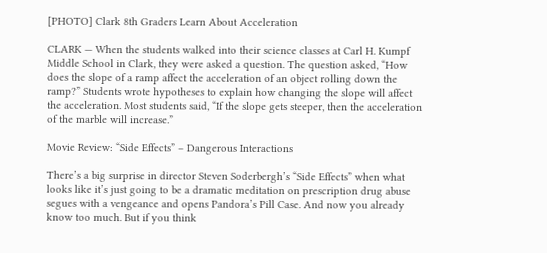[PHOTO] Clark 8th Graders Learn About Acceleration

CLARK — When the students walked into their science classes at Carl H. Kumpf Middle School in Clark, they were asked a question. The question asked, “How does the slope of a ramp affect the acceleration of an object rolling down the ramp?” Students wrote hypotheses to explain how changing the slope will affect the acceleration. Most students said, “If the slope gets steeper, then the acceleration of the marble will increase.”

Movie Review: “Side Effects” – Dangerous Interactions

There’s a big surprise in director Steven Soderbergh’s “Side Effects” when what looks like it’s just going to be a dramatic meditation on prescription drug abuse segues with a vengeance and opens Pandora’s Pill Case. And now you already know too much. But if you think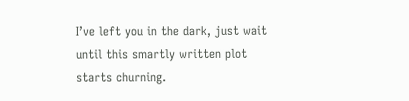I’ve left you in the dark, just wait until this smartly written plot starts churning.